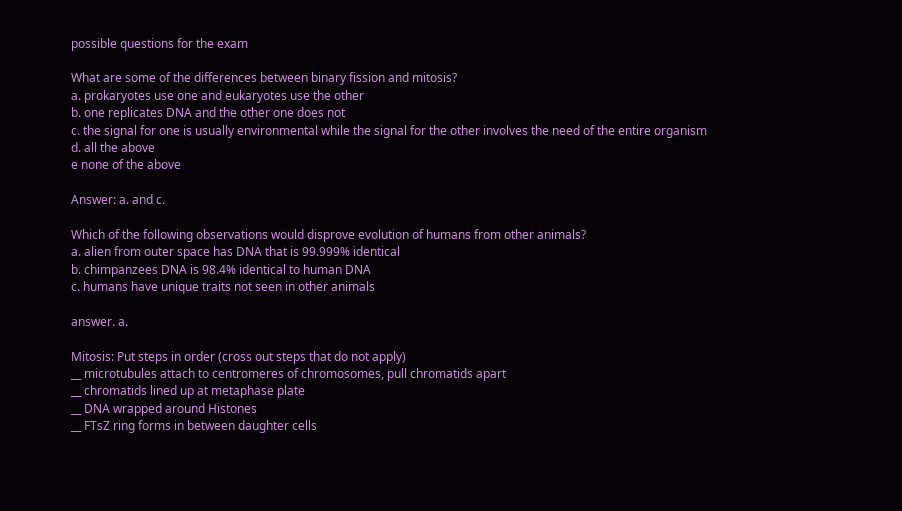possible questions for the exam

What are some of the differences between binary fission and mitosis?
a. prokaryotes use one and eukaryotes use the other
b. one replicates DNA and the other one does not
c. the signal for one is usually environmental while the signal for the other involves the need of the entire organism
d. all the above
e none of the above

Answer: a. and c.

Which of the following observations would disprove evolution of humans from other animals?
a. alien from outer space has DNA that is 99.999% identical
b. chimpanzees DNA is 98.4% identical to human DNA
c. humans have unique traits not seen in other animals

answer. a.

Mitosis: Put steps in order (cross out steps that do not apply)
__ microtubules attach to centromeres of chromosomes, pull chromatids apart
__ chromatids lined up at metaphase plate
__ DNA wrapped around Histones
__ FTsZ ring forms in between daughter cells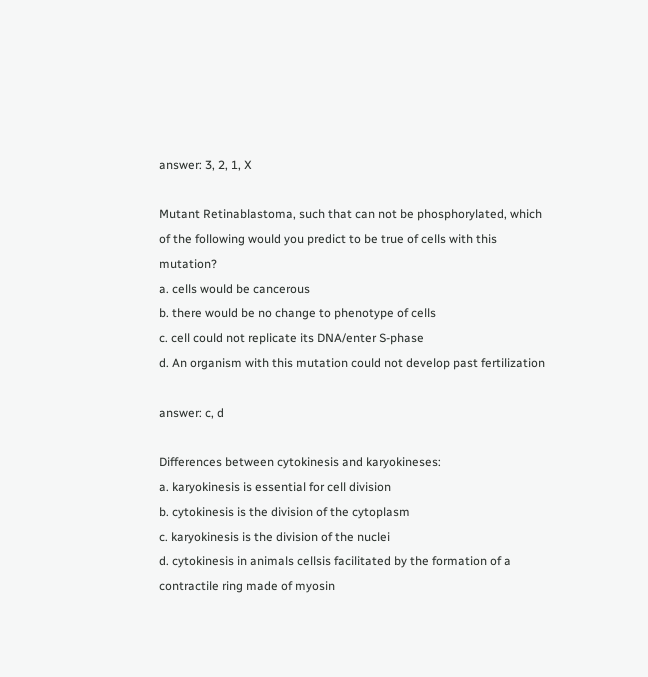answer: 3, 2, 1, X

Mutant Retinablastoma, such that can not be phosphorylated, which of the following would you predict to be true of cells with this mutation?
a. cells would be cancerous
b. there would be no change to phenotype of cells
c. cell could not replicate its DNA/enter S-phase
d. An organism with this mutation could not develop past fertilization

answer: c, d

Differences between cytokinesis and karyokineses:
a. karyokinesis is essential for cell division
b. cytokinesis is the division of the cytoplasm
c. karyokinesis is the division of the nuclei
d. cytokinesis in animals cellsis facilitated by the formation of a contractile ring made of myosin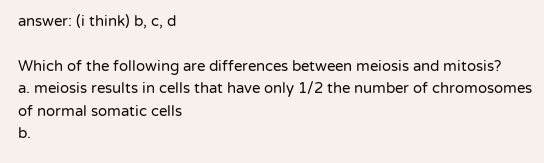answer: (i think) b, c, d

Which of the following are differences between meiosis and mitosis?
a. meiosis results in cells that have only 1/2 the number of chromosomes of normal somatic cells
b.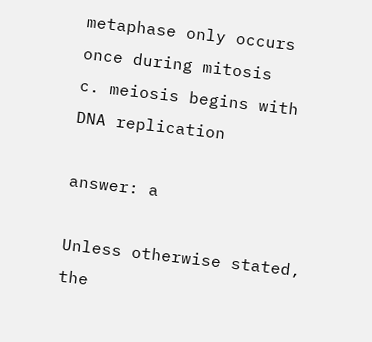metaphase only occurs once during mitosis
c. meiosis begins with DNA replication

answer: a

Unless otherwise stated, the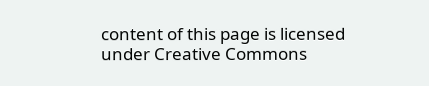content of this page is licensed under Creative Commons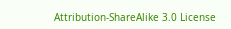Attribution-ShareAlike 3.0 License